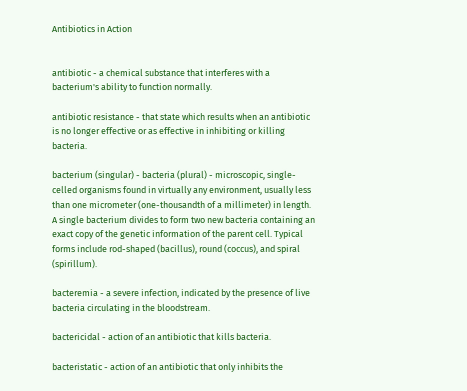Antibiotics in Action


antibiotic - a chemical substance that interferes with a bacterium's ability to function normally.

antibiotic resistance - that state which results when an antibiotic is no longer effective or as effective in inhibiting or killing bacteria.

bacterium (singular) - bacteria (plural) - microscopic, single-celled organisms found in virtually any environment, usually less than one micrometer (one-thousandth of a millimeter) in length. A single bacterium divides to form two new bacteria containing an exact copy of the genetic information of the parent cell. Typical forms include rod-shaped (bacillus), round (coccus), and spiral (spirillum).

bacteremia - a severe infection, indicated by the presence of live bacteria circulating in the bloodstream.

bactericidal - action of an antibiotic that kills bacteria.

bacteristatic - action of an antibiotic that only inhibits the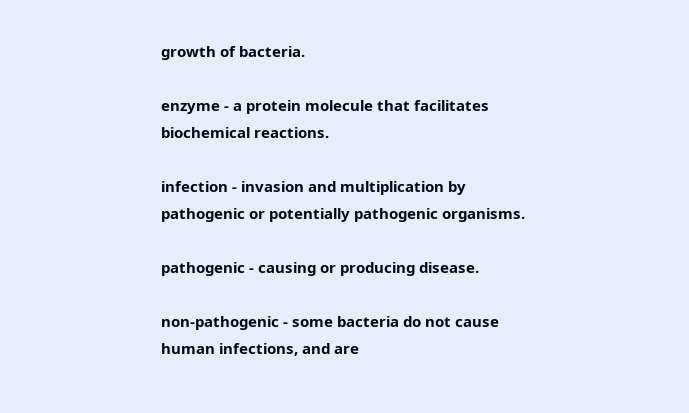growth of bacteria.

enzyme - a protein molecule that facilitates biochemical reactions.

infection - invasion and multiplication by pathogenic or potentially pathogenic organisms.

pathogenic - causing or producing disease.

non-pathogenic - some bacteria do not cause human infections, and are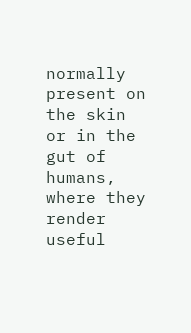normally present on the skin or in the gut of humans, where they render useful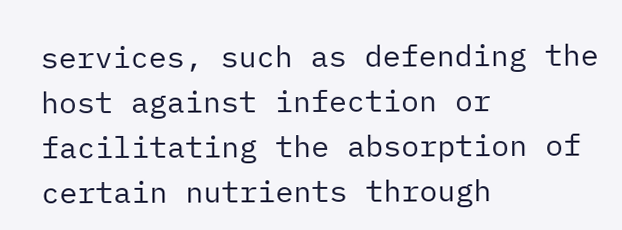services, such as defending the host against infection or facilitating the absorption of certain nutrients through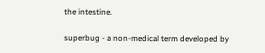the intestine.

superbug - a non-medical term developed by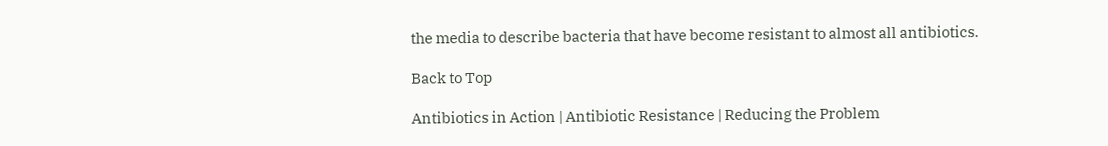the media to describe bacteria that have become resistant to almost all antibiotics.

Back to Top

Antibiotics in Action | Antibiotic Resistance | Reducing the Problem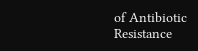of Antibiotic Resistance